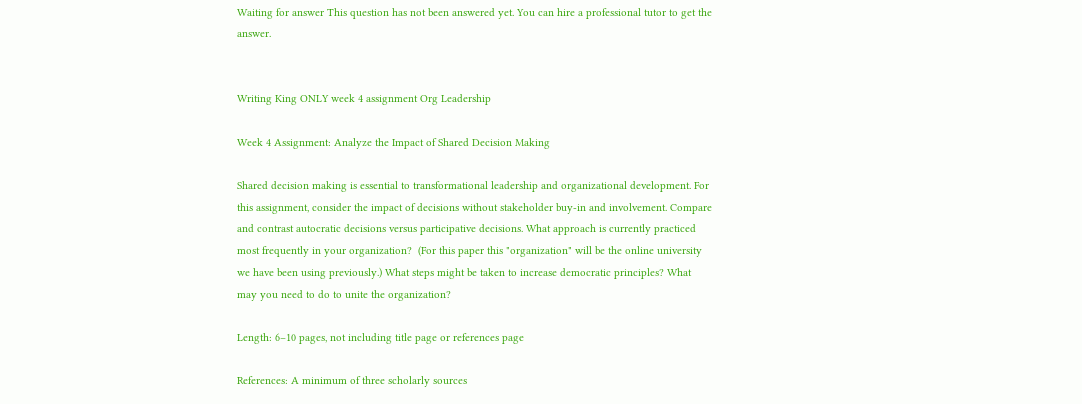Waiting for answer This question has not been answered yet. You can hire a professional tutor to get the answer.


Writing King ONLY week 4 assignment Org Leadership

Week 4 Assignment: Analyze the Impact of Shared Decision Making

Shared decision making is essential to transformational leadership and organizational development. For this assignment, consider the impact of decisions without stakeholder buy-in and involvement. Compare and contrast autocratic decisions versus participative decisions. What approach is currently practiced most frequently in your organization?  (For this paper this "organization" will be the online university we have been using previously.) What steps might be taken to increase democratic principles? What may you need to do to unite the organization?

Length: 6–10 pages, not including title page or references page

References: A minimum of three scholarly sources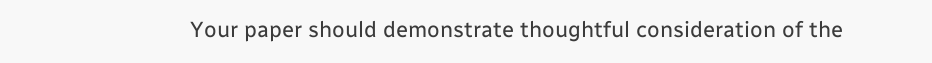Your paper should demonstrate thoughtful consideration of the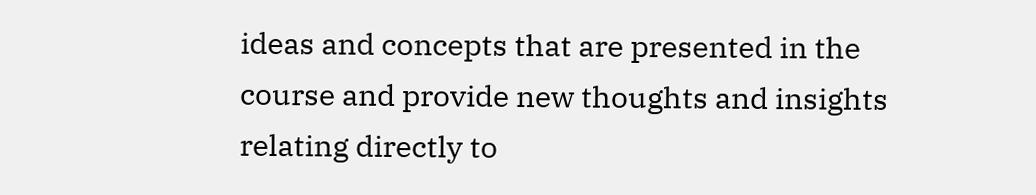ideas and concepts that are presented in the course and provide new thoughts and insights relating directly to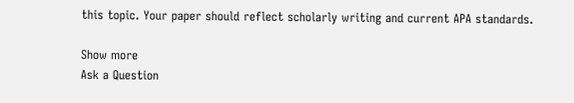this topic. Your paper should reflect scholarly writing and current APA standards.

Show more
Ask a Question